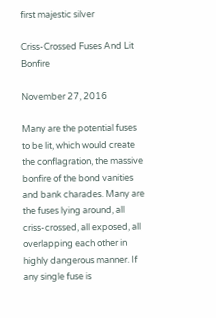first majestic silver

Criss-Crossed Fuses And Lit Bonfire

November 27, 2016

Many are the potential fuses to be lit, which would create the conflagration, the massive bonfire of the bond vanities and bank charades. Many are the fuses lying around, all criss-crossed, all exposed, all overlapping each other in highly dangerous manner. If any single fuse is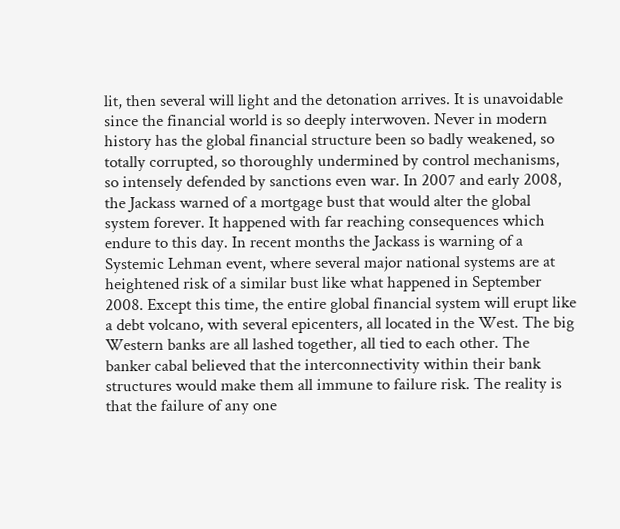lit, then several will light and the detonation arrives. It is unavoidable since the financial world is so deeply interwoven. Never in modern history has the global financial structure been so badly weakened, so totally corrupted, so thoroughly undermined by control mechanisms, so intensely defended by sanctions even war. In 2007 and early 2008, the Jackass warned of a mortgage bust that would alter the global system forever. It happened with far reaching consequences which endure to this day. In recent months the Jackass is warning of a Systemic Lehman event, where several major national systems are at heightened risk of a similar bust like what happened in September 2008. Except this time, the entire global financial system will erupt like a debt volcano, with several epicenters, all located in the West. The big Western banks are all lashed together, all tied to each other. The banker cabal believed that the interconnectivity within their bank structures would make them all immune to failure risk. The reality is that the failure of any one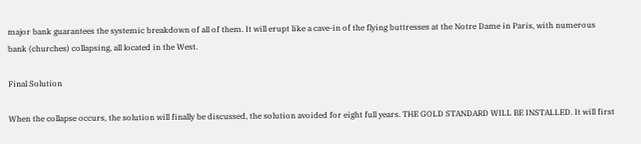major bank guarantees the systemic breakdown of all of them. It will erupt like a cave-in of the flying buttresses at the Notre Dame in Paris, with numerous bank (churches) collapsing, all located in the West.

Final Solution

When the collapse occurs, the solution will finally be discussed, the solution avoided for eight full years. THE GOLD STANDARD WILL BE INSTALLED. It will first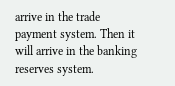arrive in the trade payment system. Then it will arrive in the banking reserves system.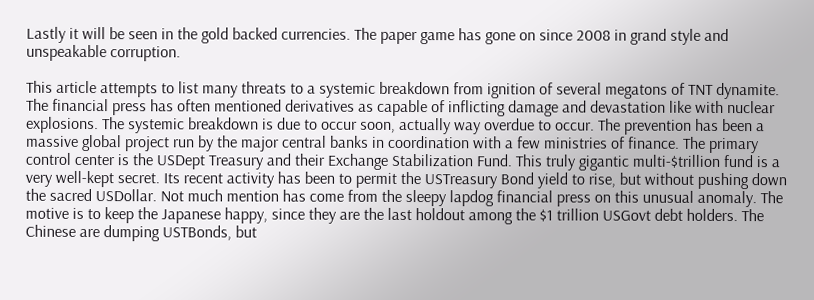Lastly it will be seen in the gold backed currencies. The paper game has gone on since 2008 in grand style and unspeakable corruption.

This article attempts to list many threats to a systemic breakdown from ignition of several megatons of TNT dynamite. The financial press has often mentioned derivatives as capable of inflicting damage and devastation like with nuclear explosions. The systemic breakdown is due to occur soon, actually way overdue to occur. The prevention has been a massive global project run by the major central banks in coordination with a few ministries of finance. The primary control center is the USDept Treasury and their Exchange Stabilization Fund. This truly gigantic multi-$trillion fund is a very well-kept secret. Its recent activity has been to permit the USTreasury Bond yield to rise, but without pushing down the sacred USDollar. Not much mention has come from the sleepy lapdog financial press on this unusual anomaly. The motive is to keep the Japanese happy, since they are the last holdout among the $1 trillion USGovt debt holders. The Chinese are dumping USTBonds, but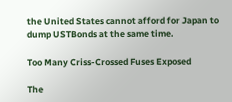the United States cannot afford for Japan to dump USTBonds at the same time.

Too Many Criss-Crossed Fuses Exposed

The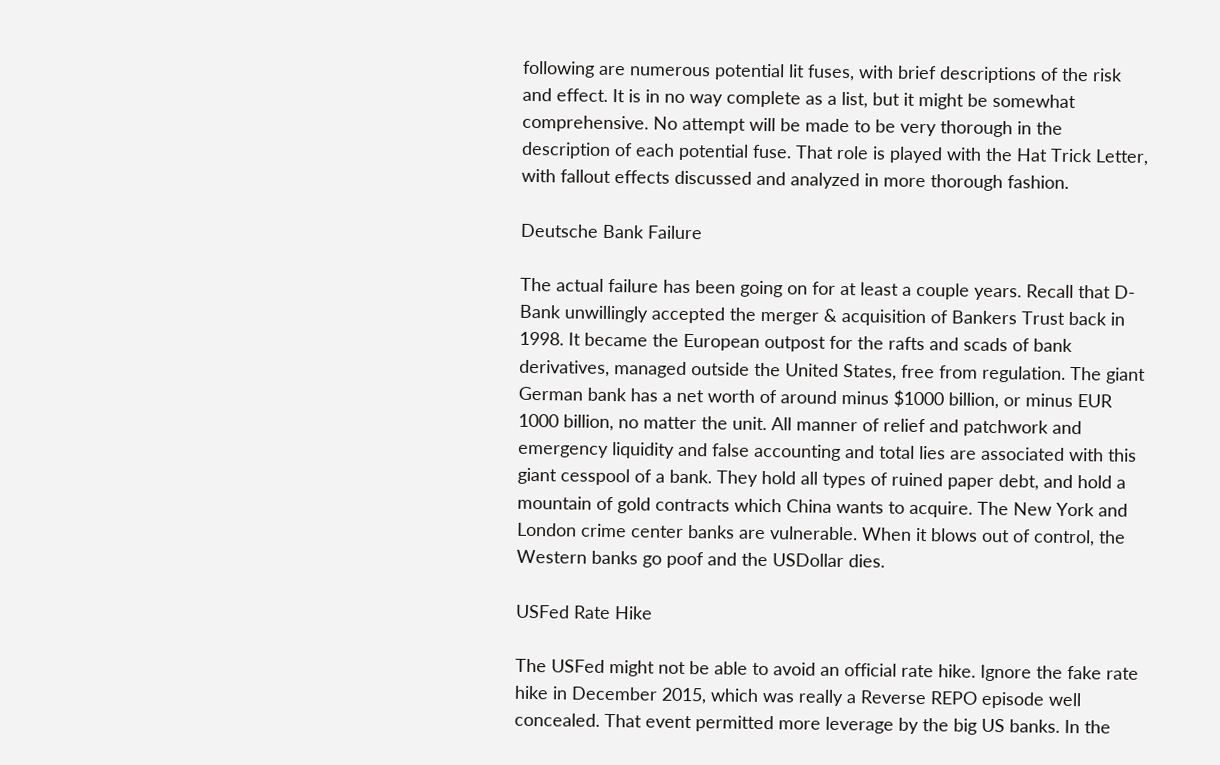following are numerous potential lit fuses, with brief descriptions of the risk and effect. It is in no way complete as a list, but it might be somewhat comprehensive. No attempt will be made to be very thorough in the description of each potential fuse. That role is played with the Hat Trick Letter, with fallout effects discussed and analyzed in more thorough fashion.

Deutsche Bank Failure

The actual failure has been going on for at least a couple years. Recall that D-Bank unwillingly accepted the merger & acquisition of Bankers Trust back in 1998. It became the European outpost for the rafts and scads of bank derivatives, managed outside the United States, free from regulation. The giant German bank has a net worth of around minus $1000 billion, or minus EUR 1000 billion, no matter the unit. All manner of relief and patchwork and emergency liquidity and false accounting and total lies are associated with this giant cesspool of a bank. They hold all types of ruined paper debt, and hold a mountain of gold contracts which China wants to acquire. The New York and London crime center banks are vulnerable. When it blows out of control, the Western banks go poof and the USDollar dies.

USFed Rate Hike

The USFed might not be able to avoid an official rate hike. Ignore the fake rate hike in December 2015, which was really a Reverse REPO episode well concealed. That event permitted more leverage by the big US banks. In the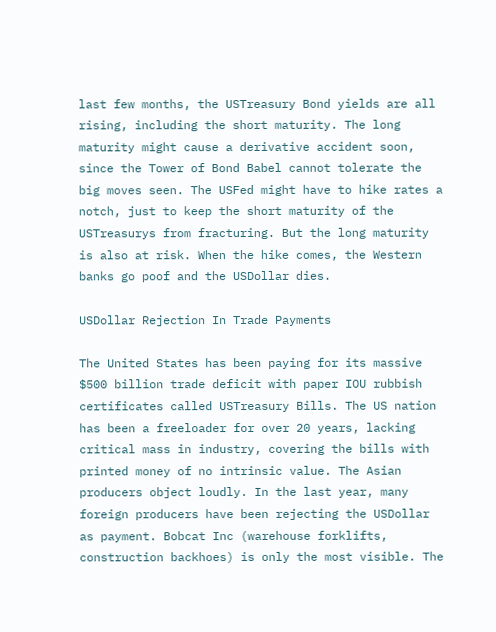last few months, the USTreasury Bond yields are all rising, including the short maturity. The long maturity might cause a derivative accident soon, since the Tower of Bond Babel cannot tolerate the big moves seen. The USFed might have to hike rates a notch, just to keep the short maturity of the USTreasurys from fracturing. But the long maturity is also at risk. When the hike comes, the Western banks go poof and the USDollar dies.

USDollar Rejection In Trade Payments

The United States has been paying for its massive $500 billion trade deficit with paper IOU rubbish certificates called USTreasury Bills. The US nation has been a freeloader for over 20 years, lacking critical mass in industry, covering the bills with printed money of no intrinsic value. The Asian producers object loudly. In the last year, many foreign producers have been rejecting the USDollar as payment. Bobcat Inc (warehouse forklifts, construction backhoes) is only the most visible. The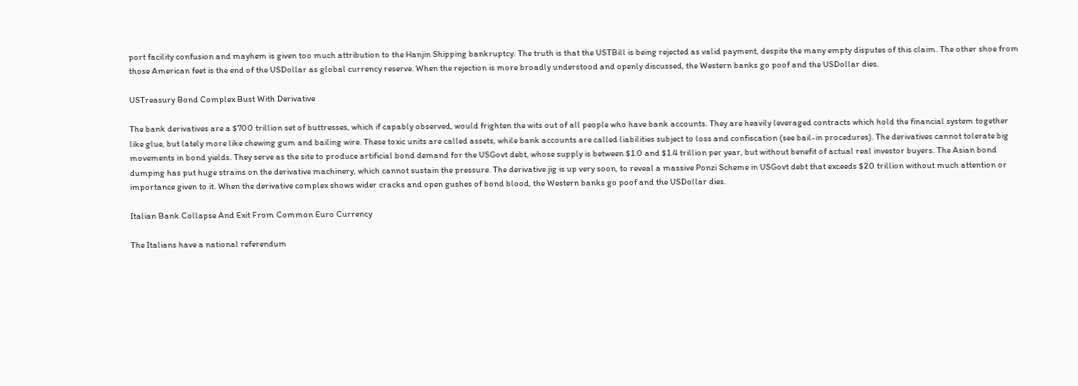port facility confusion and mayhem is given too much attribution to the Hanjin Shipping bankruptcy. The truth is that the USTBill is being rejected as valid payment, despite the many empty disputes of this claim. The other shoe from those American feet is the end of the USDollar as global currency reserve. When the rejection is more broadly understood and openly discussed, the Western banks go poof and the USDollar dies.

USTreasury Bond Complex Bust With Derivative

The bank derivatives are a $700 trillion set of buttresses, which if capably observed, would frighten the wits out of all people who have bank accounts. They are heavily leveraged contracts which hold the financial system together like glue, but lately more like chewing gum and bailing wire. These toxic units are called assets, while bank accounts are called liabilities subject to loss and confiscation (see bail-in procedures). The derivatives cannot tolerate big movements in bond yields. They serve as the site to produce artificial bond demand for the USGovt debt, whose supply is between $1.0 and $1.4 trillion per year, but without benefit of actual real investor buyers. The Asian bond dumping has put huge strains on the derivative machinery, which cannot sustain the pressure. The derivative jig is up very soon, to reveal a massive Ponzi Scheme in USGovt debt that exceeds $20 trillion without much attention or importance given to it. When the derivative complex shows wider cracks and open gushes of bond blood, the Western banks go poof and the USDollar dies.

Italian Bank Collapse And Exit From Common Euro Currency

The Italians have a national referendum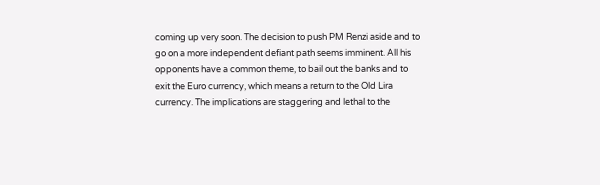coming up very soon. The decision to push PM Renzi aside and to go on a more independent defiant path seems imminent. All his opponents have a common theme, to bail out the banks and to exit the Euro currency, which means a return to the Old Lira currency. The implications are staggering and lethal to the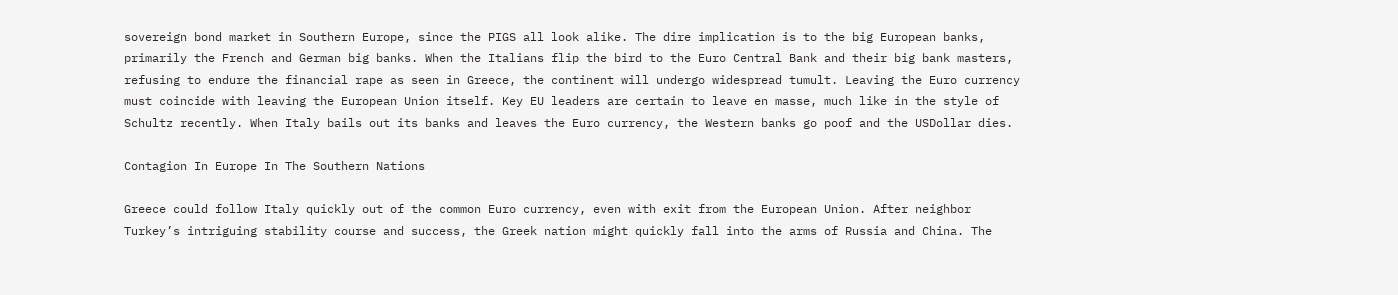sovereign bond market in Southern Europe, since the PIGS all look alike. The dire implication is to the big European banks, primarily the French and German big banks. When the Italians flip the bird to the Euro Central Bank and their big bank masters, refusing to endure the financial rape as seen in Greece, the continent will undergo widespread tumult. Leaving the Euro currency must coincide with leaving the European Union itself. Key EU leaders are certain to leave en masse, much like in the style of Schultz recently. When Italy bails out its banks and leaves the Euro currency, the Western banks go poof and the USDollar dies.

Contagion In Europe In The Southern Nations

Greece could follow Italy quickly out of the common Euro currency, even with exit from the European Union. After neighbor Turkey’s intriguing stability course and success, the Greek nation might quickly fall into the arms of Russia and China. The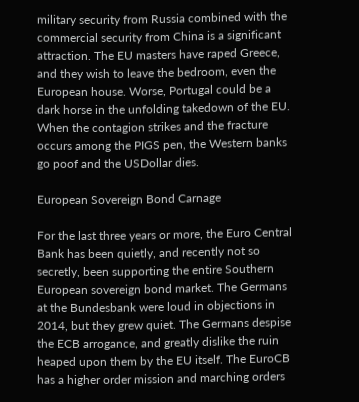military security from Russia combined with the commercial security from China is a significant attraction. The EU masters have raped Greece, and they wish to leave the bedroom, even the European house. Worse, Portugal could be a dark horse in the unfolding takedown of the EU. When the contagion strikes and the fracture occurs among the PIGS pen, the Western banks go poof and the USDollar dies.

European Sovereign Bond Carnage

For the last three years or more, the Euro Central Bank has been quietly, and recently not so secretly, been supporting the entire Southern European sovereign bond market. The Germans at the Bundesbank were loud in objections in 2014, but they grew quiet. The Germans despise the ECB arrogance, and greatly dislike the ruin heaped upon them by the EU itself. The EuroCB has a higher order mission and marching orders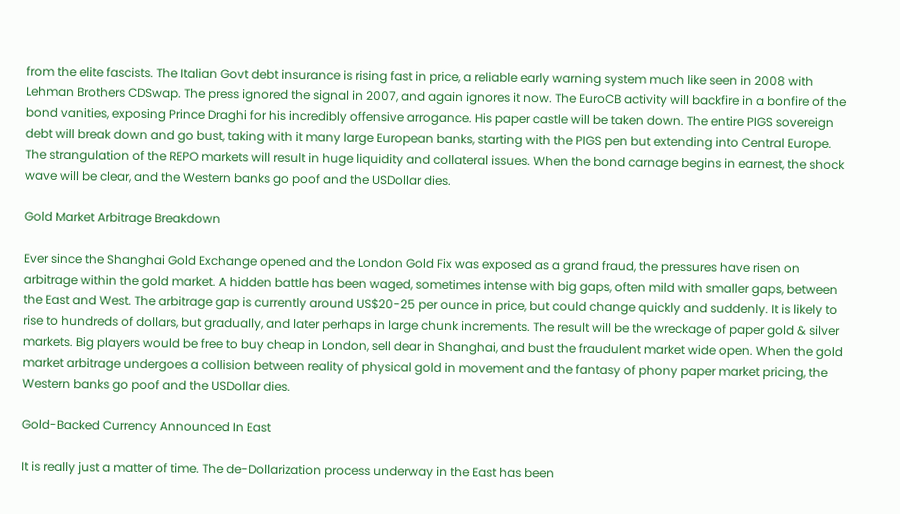from the elite fascists. The Italian Govt debt insurance is rising fast in price, a reliable early warning system much like seen in 2008 with Lehman Brothers CDSwap. The press ignored the signal in 2007, and again ignores it now. The EuroCB activity will backfire in a bonfire of the bond vanities, exposing Prince Draghi for his incredibly offensive arrogance. His paper castle will be taken down. The entire PIGS sovereign debt will break down and go bust, taking with it many large European banks, starting with the PIGS pen but extending into Central Europe. The strangulation of the REPO markets will result in huge liquidity and collateral issues. When the bond carnage begins in earnest, the shock wave will be clear, and the Western banks go poof and the USDollar dies.

Gold Market Arbitrage Breakdown

Ever since the Shanghai Gold Exchange opened and the London Gold Fix was exposed as a grand fraud, the pressures have risen on arbitrage within the gold market. A hidden battle has been waged, sometimes intense with big gaps, often mild with smaller gaps, between the East and West. The arbitrage gap is currently around US$20-25 per ounce in price, but could change quickly and suddenly. It is likely to rise to hundreds of dollars, but gradually, and later perhaps in large chunk increments. The result will be the wreckage of paper gold & silver markets. Big players would be free to buy cheap in London, sell dear in Shanghai, and bust the fraudulent market wide open. When the gold market arbitrage undergoes a collision between reality of physical gold in movement and the fantasy of phony paper market pricing, the Western banks go poof and the USDollar dies.

Gold-Backed Currency Announced In East

It is really just a matter of time. The de-Dollarization process underway in the East has been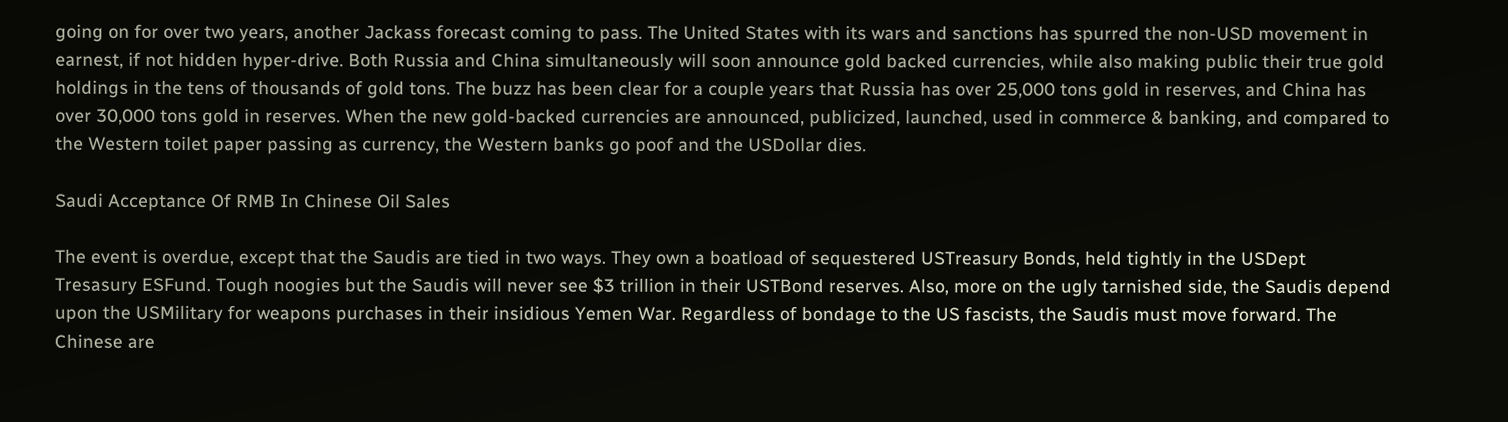going on for over two years, another Jackass forecast coming to pass. The United States with its wars and sanctions has spurred the non-USD movement in earnest, if not hidden hyper-drive. Both Russia and China simultaneously will soon announce gold backed currencies, while also making public their true gold holdings in the tens of thousands of gold tons. The buzz has been clear for a couple years that Russia has over 25,000 tons gold in reserves, and China has over 30,000 tons gold in reserves. When the new gold-backed currencies are announced, publicized, launched, used in commerce & banking, and compared to the Western toilet paper passing as currency, the Western banks go poof and the USDollar dies.

Saudi Acceptance Of RMB In Chinese Oil Sales

The event is overdue, except that the Saudis are tied in two ways. They own a boatload of sequestered USTreasury Bonds, held tightly in the USDept Tresasury ESFund. Tough noogies but the Saudis will never see $3 trillion in their USTBond reserves. Also, more on the ugly tarnished side, the Saudis depend upon the USMilitary for weapons purchases in their insidious Yemen War. Regardless of bondage to the US fascists, the Saudis must move forward. The Chinese are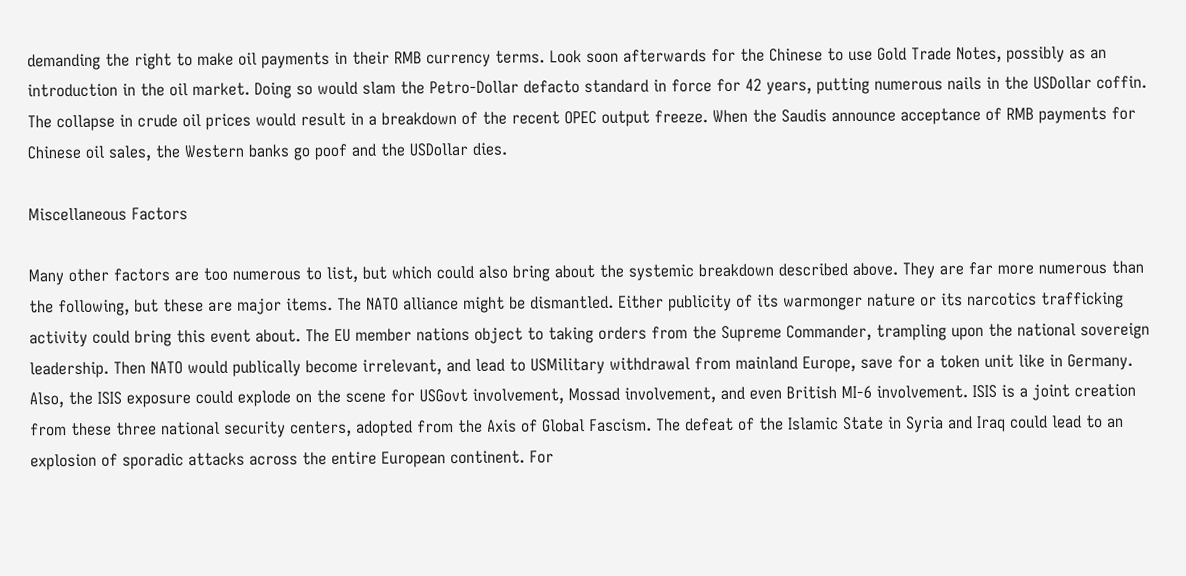demanding the right to make oil payments in their RMB currency terms. Look soon afterwards for the Chinese to use Gold Trade Notes, possibly as an introduction in the oil market. Doing so would slam the Petro-Dollar defacto standard in force for 42 years, putting numerous nails in the USDollar coffin. The collapse in crude oil prices would result in a breakdown of the recent OPEC output freeze. When the Saudis announce acceptance of RMB payments for Chinese oil sales, the Western banks go poof and the USDollar dies.

Miscellaneous Factors

Many other factors are too numerous to list, but which could also bring about the systemic breakdown described above. They are far more numerous than the following, but these are major items. The NATO alliance might be dismantled. Either publicity of its warmonger nature or its narcotics trafficking activity could bring this event about. The EU member nations object to taking orders from the Supreme Commander, trampling upon the national sovereign leadership. Then NATO would publically become irrelevant, and lead to USMilitary withdrawal from mainland Europe, save for a token unit like in Germany. Also, the ISIS exposure could explode on the scene for USGovt involvement, Mossad involvement, and even British MI-6 involvement. ISIS is a joint creation from these three national security centers, adopted from the Axis of Global Fascism. The defeat of the Islamic State in Syria and Iraq could lead to an explosion of sporadic attacks across the entire European continent. For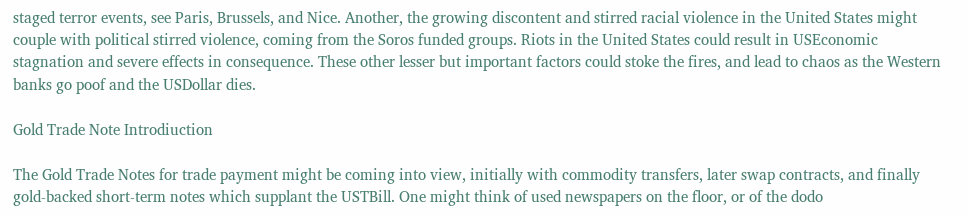staged terror events, see Paris, Brussels, and Nice. Another, the growing discontent and stirred racial violence in the United States might couple with political stirred violence, coming from the Soros funded groups. Riots in the United States could result in USEconomic stagnation and severe effects in consequence. These other lesser but important factors could stoke the fires, and lead to chaos as the Western banks go poof and the USDollar dies.

Gold Trade Note Introdiuction

The Gold Trade Notes for trade payment might be coming into view, initially with commodity transfers, later swap contracts, and finally gold-backed short-term notes which supplant the USTBill. One might think of used newspapers on the floor, or of the dodo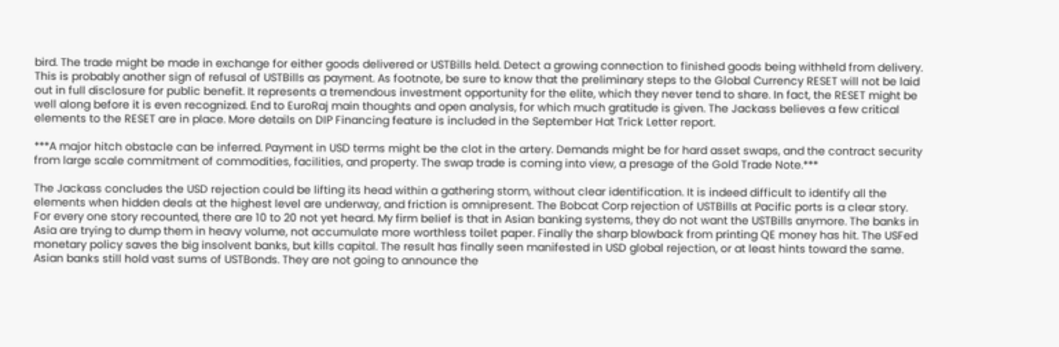bird. The trade might be made in exchange for either goods delivered or USTBills held. Detect a growing connection to finished goods being withheld from delivery. This is probably another sign of refusal of USTBills as payment. As footnote, be sure to know that the preliminary steps to the Global Currency RESET will not be laid out in full disclosure for public benefit. It represents a tremendous investment opportunity for the elite, which they never tend to share. In fact, the RESET might be well along before it is even recognized. End to EuroRaj main thoughts and open analysis, for which much gratitude is given. The Jackass believes a few critical elements to the RESET are in place. More details on DIP Financing feature is included in the September Hat Trick Letter report.

***A major hitch obstacle can be inferred. Payment in USD terms might be the clot in the artery. Demands might be for hard asset swaps, and the contract security from large scale commitment of commodities, facilities, and property. The swap trade is coming into view, a presage of the Gold Trade Note.***

The Jackass concludes the USD rejection could be lifting its head within a gathering storm, without clear identification. It is indeed difficult to identify all the elements when hidden deals at the highest level are underway, and friction is omnipresent. The Bobcat Corp rejection of USTBills at Pacific ports is a clear story. For every one story recounted, there are 10 to 20 not yet heard. My firm belief is that in Asian banking systems, they do not want the USTBills anymore. The banks in Asia are trying to dump them in heavy volume, not accumulate more worthless toilet paper. Finally the sharp blowback from printing QE money has hit. The USFed monetary policy saves the big insolvent banks, but kills capital. The result has finally seen manifested in USD global rejection, or at least hints toward the same. Asian banks still hold vast sums of USTBonds. They are not going to announce the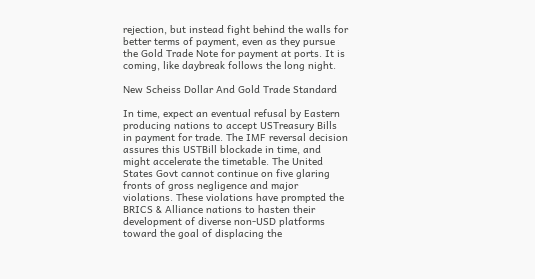rejection, but instead fight behind the walls for better terms of payment, even as they pursue the Gold Trade Note for payment at ports. It is coming, like daybreak follows the long night.

New Scheiss Dollar And Gold Trade Standard

In time, expect an eventual refusal by Eastern producing nations to accept USTreasury Bills in payment for trade. The IMF reversal decision assures this USTBill blockade in time, and might accelerate the timetable. The United States Govt cannot continue on five glaring fronts of gross negligence and major violations. These violations have prompted the BRICS & Alliance nations to hasten their development of diverse non-USD platforms toward the goal of displacing the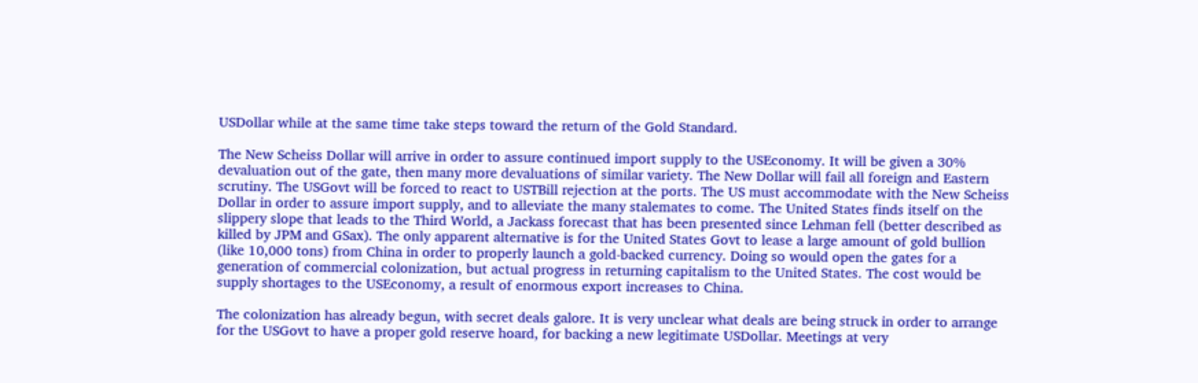USDollar while at the same time take steps toward the return of the Gold Standard.

The New Scheiss Dollar will arrive in order to assure continued import supply to the USEconomy. It will be given a 30% devaluation out of the gate, then many more devaluations of similar variety. The New Dollar will fail all foreign and Eastern scrutiny. The USGovt will be forced to react to USTBill rejection at the ports. The US must accommodate with the New Scheiss Dollar in order to assure import supply, and to alleviate the many stalemates to come. The United States finds itself on the slippery slope that leads to the Third World, a Jackass forecast that has been presented since Lehman fell (better described as killed by JPM and GSax). The only apparent alternative is for the United States Govt to lease a large amount of gold bullion (like 10,000 tons) from China in order to properly launch a gold-backed currency. Doing so would open the gates for a generation of commercial colonization, but actual progress in returning capitalism to the United States. The cost would be supply shortages to the USEconomy, a result of enormous export increases to China.

The colonization has already begun, with secret deals galore. It is very unclear what deals are being struck in order to arrange for the USGovt to have a proper gold reserve hoard, for backing a new legitimate USDollar. Meetings at very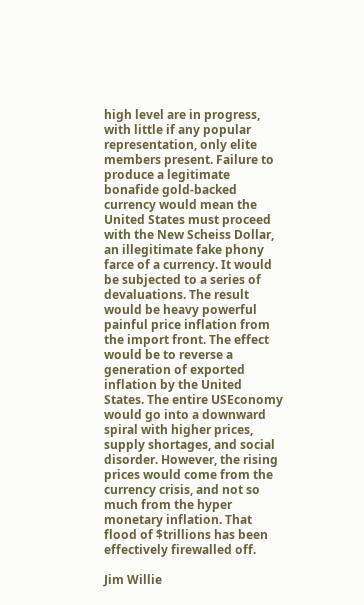high level are in progress, with little if any popular representation, only elite members present. Failure to produce a legitimate bonafide gold-backed currency would mean the United States must proceed with the New Scheiss Dollar, an illegitimate fake phony farce of a currency. It would be subjected to a series of devaluations. The result would be heavy powerful painful price inflation from the import front. The effect would be to reverse a generation of exported inflation by the United States. The entire USEconomy would go into a downward spiral with higher prices, supply shortages, and social disorder. However, the rising prices would come from the currency crisis, and not so much from the hyper monetary inflation. That flood of $trillions has been effectively firewalled off.

Jim Willie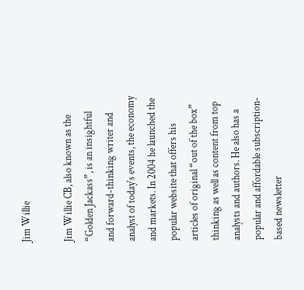Jim Willie

Jim Willie CB, also known as the “Golden Jackass”, is an insightful and forward-thinking writer and analyst of today's events, the economy and markets. In 2004 he launched the popular website that offers his articles of original “out of the box” thinking as well as content from top analysts and authors. He also has a popular and affordable subscription-based newsletter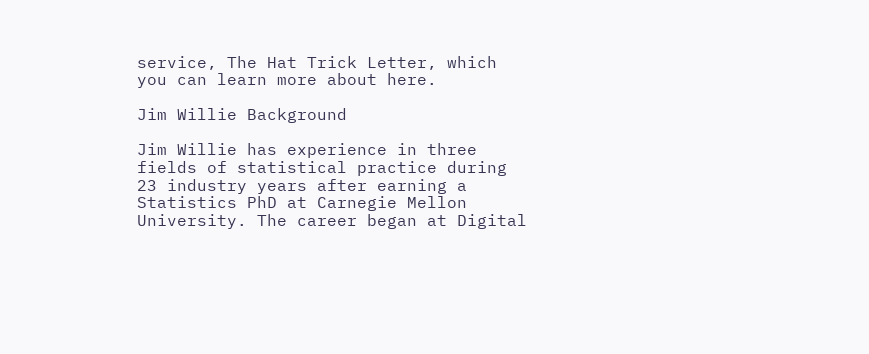service, The Hat Trick Letter, which you can learn more about here.

Jim Willie Background

Jim Willie has experience in three fields of statistical practice during 23 industry years after earning a Statistics PhD at Carnegie Mellon University. The career began at Digital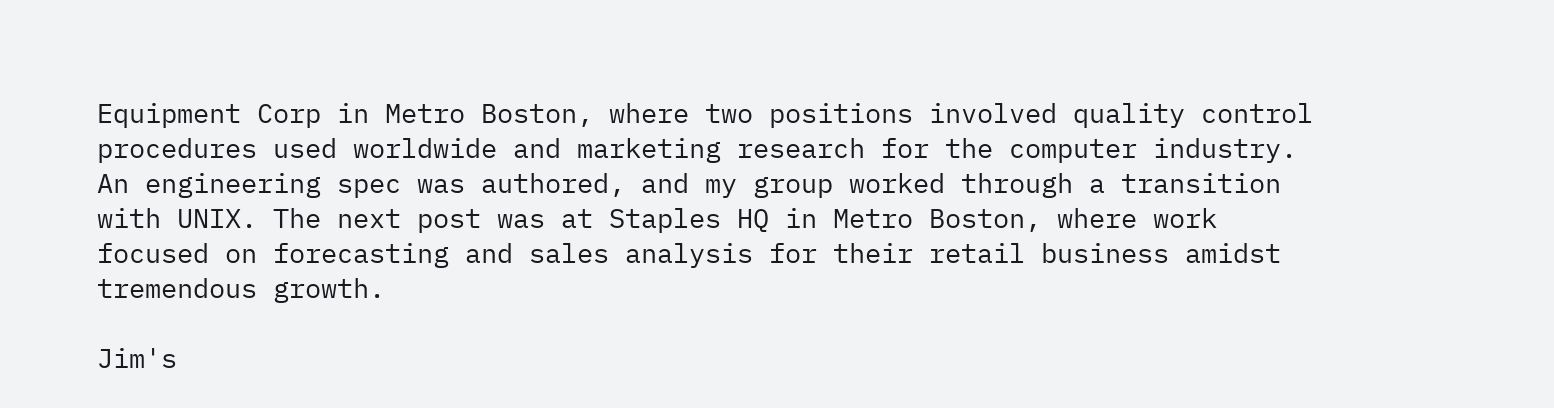Equipment Corp in Metro Boston, where two positions involved quality control procedures used worldwide and marketing research for the computer industry. An engineering spec was authored, and my group worked through a transition with UNIX. The next post was at Staples HQ in Metro Boston, where work focused on forecasting and sales analysis for their retail business amidst tremendous growth.

Jim's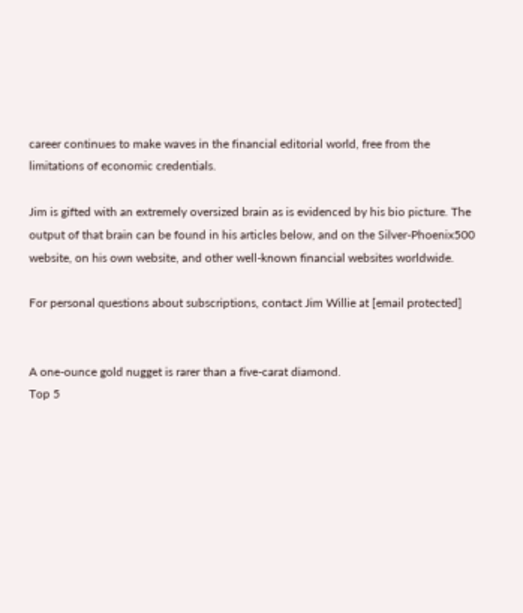career continues to make waves in the financial editorial world, free from the limitations of economic credentials.

Jim is gifted with an extremely oversized brain as is evidenced by his bio picture. The output of that brain can be found in his articles below, and on the Silver-Phoenix500 website, on his own website, and other well-known financial websites worldwide.

For personal questions about subscriptions, contact Jim Willie at [email protected]


A one-ounce gold nugget is rarer than a five-carat diamond.
Top 5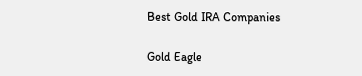Best Gold IRA Companies

Gold Eagle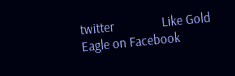twitter                Like Gold Eagle on Facebook